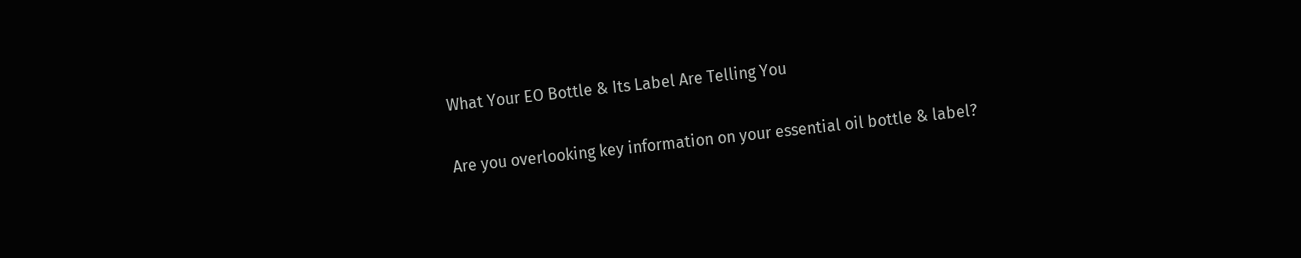What Your EO Bottle & Its Label Are Telling You

Are you overlooking key information on your essential oil bottle & label?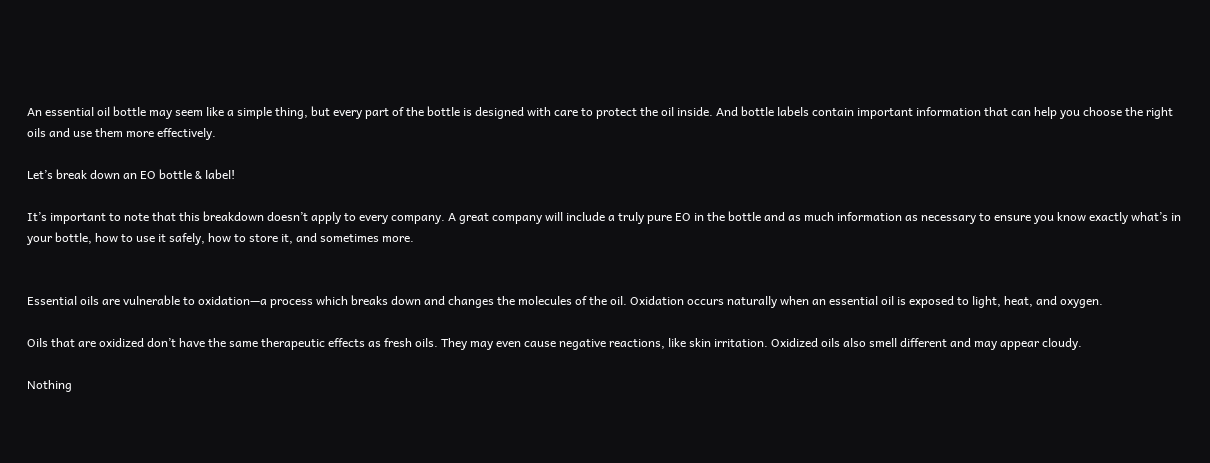An essential oil bottle may seem like a simple thing, but every part of the bottle is designed with care to protect the oil inside. And bottle labels contain important information that can help you choose the right oils and use them more effectively.

Let’s break down an EO bottle & label!

It’s important to note that this breakdown doesn’t apply to every company. A great company will include a truly pure EO in the bottle and as much information as necessary to ensure you know exactly what’s in your bottle, how to use it safely, how to store it, and sometimes more.


Essential oils are vulnerable to oxidation—a process which breaks down and changes the molecules of the oil. Oxidation occurs naturally when an essential oil is exposed to light, heat, and oxygen.

Oils that are oxidized don’t have the same therapeutic effects as fresh oils. They may even cause negative reactions, like skin irritation. Oxidized oils also smell different and may appear cloudy.

Nothing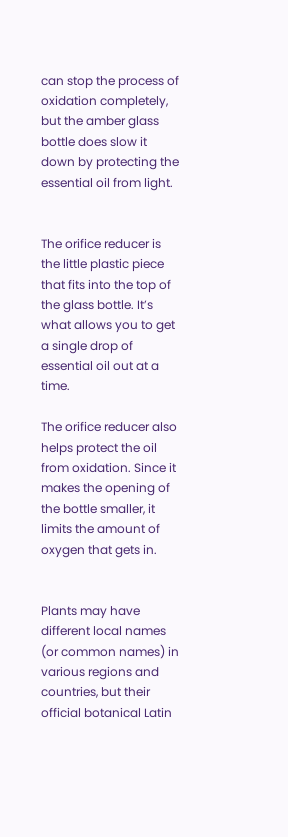can stop the process of oxidation completely, but the amber glass bottle does slow it down by protecting the essential oil from light.


The orifice reducer is the little plastic piece that fits into the top of the glass bottle. It’s what allows you to get a single drop of essential oil out at a time.

The orifice reducer also helps protect the oil from oxidation. Since it makes the opening of the bottle smaller, it limits the amount of oxygen that gets in.


Plants may have different local names (or common names) in various regions and countries, but their official botanical Latin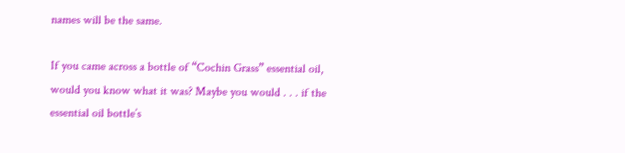names will be the same.

If you came across a bottle of “Cochin Grass” essential oil, would you know what it was? Maybe you would . . . if the essential oil bottle’s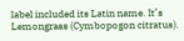label included its Latin name. It’s Lemongrass (Cymbopogon citratus).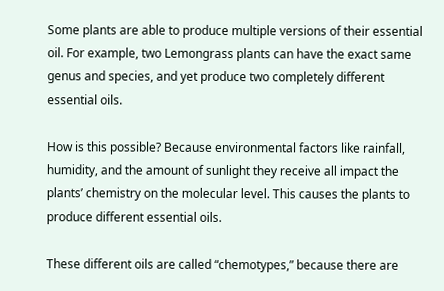Some plants are able to produce multiple versions of their essential oil. For example, two Lemongrass plants can have the exact same genus and species, and yet produce two completely different essential oils.

How is this possible? Because environmental factors like rainfall, humidity, and the amount of sunlight they receive all impact the plants’ chemistry on the molecular level. This causes the plants to produce different essential oils.

These different oils are called “chemotypes,” because there are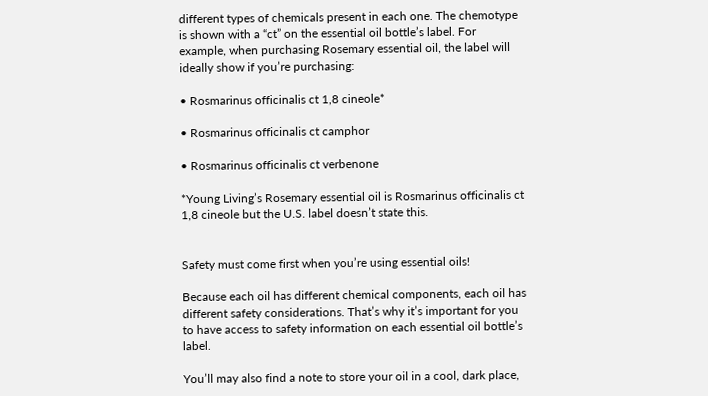different types of chemicals present in each one. The chemotype is shown with a “ct” on the essential oil bottle’s label. For example, when purchasing Rosemary essential oil, the label will ideally show if you’re purchasing:

• Rosmarinus officinalis ct 1,8 cineole*

• Rosmarinus officinalis ct camphor

• Rosmarinus officinalis ct verbenone

*Young Living’s Rosemary essential oil is Rosmarinus officinalis ct 1,8 cineole but the U.S. label doesn’t state this.


Safety must come first when you’re using essential oils!

Because each oil has different chemical components, each oil has different safety considerations. That’s why it’s important for you to have access to safety information on each essential oil bottle’s label.

You’ll may also find a note to store your oil in a cool, dark place,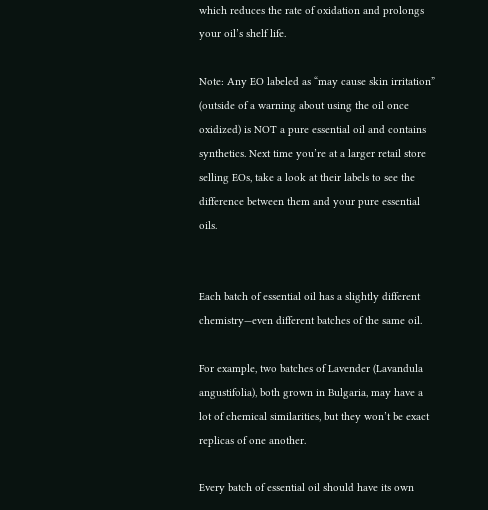which reduces the rate of oxidation and prolongs your oil’s shelf life.

Note: Any EO labeled as “may cause skin irritation” (outside of a warning about using the oil once oxidized) is NOT a pure essential oil and contains synthetics. Next time you’re at a larger retail store selling EOs, take a look at their labels to see the difference between them and your pure essential oils.


Each batch of essential oil has a slightly different chemistry—even different batches of the same oil.

For example, two batches of Lavender (Lavandula angustifolia), both grown in Bulgaria, may have a lot of chemical similarities, but they won’t be exact replicas of one another.

Every batch of essential oil should have its own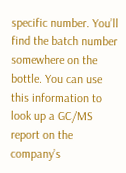specific number. You’ll find the batch number somewhere on the bottle. You can use this information to look up a GC/MS report on the company’s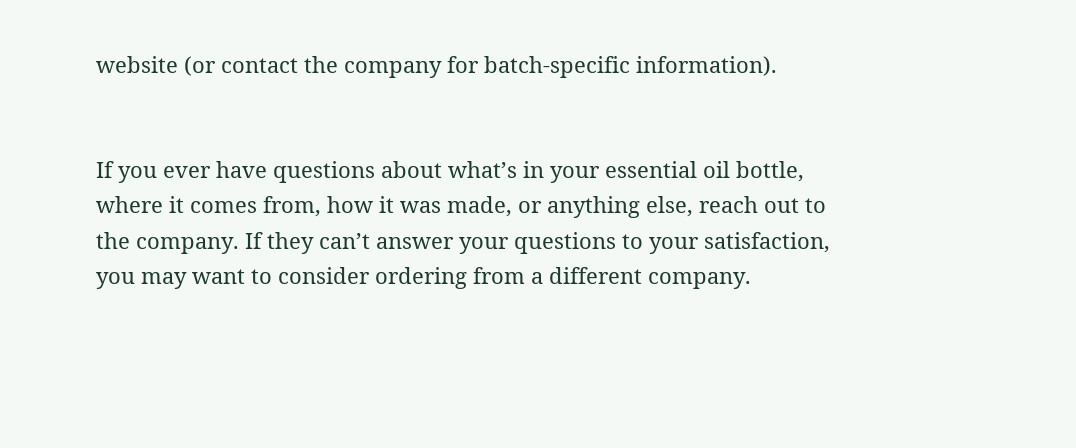website (or contact the company for batch-specific information).


If you ever have questions about what’s in your essential oil bottle, where it comes from, how it was made, or anything else, reach out to the company. If they can’t answer your questions to your satisfaction, you may want to consider ordering from a different company.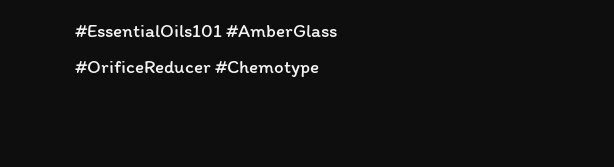#EssentialOils101 #AmberGlass #OrificeReducer #Chemotype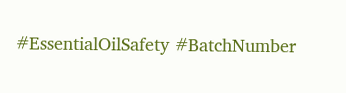#EssentialOilSafety #BatchNumber